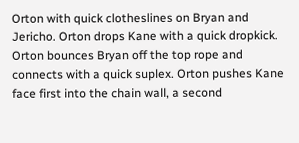Orton with quick clotheslines on Bryan and Jericho. Orton drops Kane with a quick dropkick. Orton bounces Bryan off the top rope and connects with a quick suplex. Orton pushes Kane face first into the chain wall, a second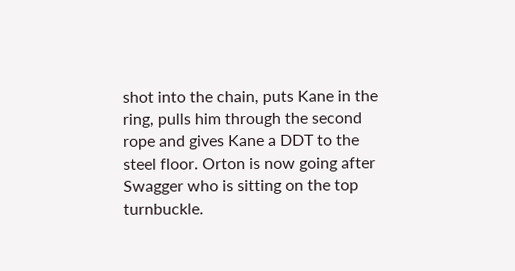shot into the chain, puts Kane in the ring, pulls him through the second rope and gives Kane a DDT to the steel floor. Orton is now going after Swagger who is sitting on the top turnbuckle.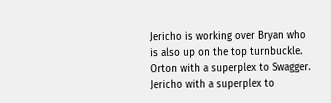Jericho is working over Bryan who is also up on the top turnbuckle. Orton with a superplex to Swagger. Jericho with a superplex to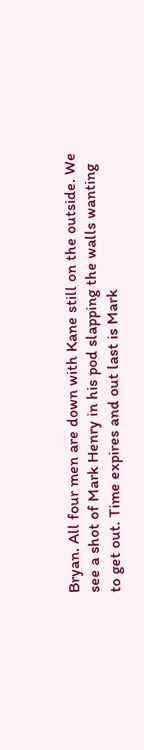Bryan. All four men are down with Kane still on the outside. We see a shot of Mark Henry in his pod slapping the walls wanting to get out. Time expires and out last is Mark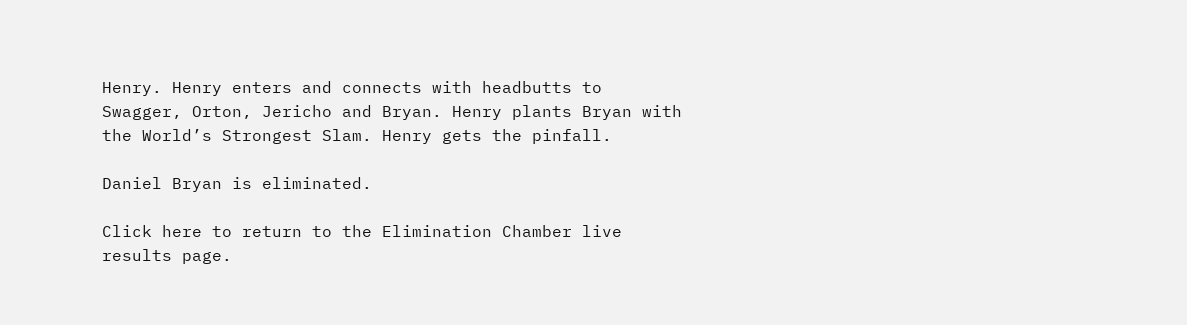Henry. Henry enters and connects with headbutts to Swagger, Orton, Jericho and Bryan. Henry plants Bryan with the World’s Strongest Slam. Henry gets the pinfall.

Daniel Bryan is eliminated.

Click here to return to the Elimination Chamber live results page.